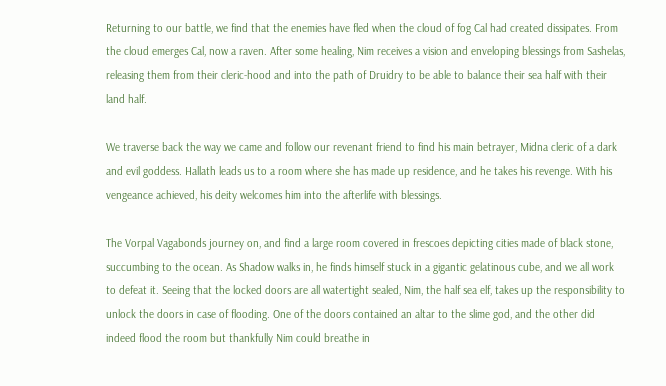Returning to our battle, we find that the enemies have fled when the cloud of fog Cal had created dissipates. From the cloud emerges Cal, now a raven. After some healing, Nim receives a vision and enveloping blessings from Sashelas, releasing them from their cleric-hood and into the path of Druidry to be able to balance their sea half with their land half.

We traverse back the way we came and follow our revenant friend to find his main betrayer, Midna cleric of a dark and evil goddess. Hallath leads us to a room where she has made up residence, and he takes his revenge. With his vengeance achieved, his deity welcomes him into the afterlife with blessings.

The Vorpal Vagabonds journey on, and find a large room covered in frescoes depicting cities made of black stone, succumbing to the ocean. As Shadow walks in, he finds himself stuck in a gigantic gelatinous cube, and we all work to defeat it. Seeing that the locked doors are all watertight sealed, Nim, the half sea elf, takes up the responsibility to unlock the doors in case of flooding. One of the doors contained an altar to the slime god, and the other did indeed flood the room but thankfully Nim could breathe in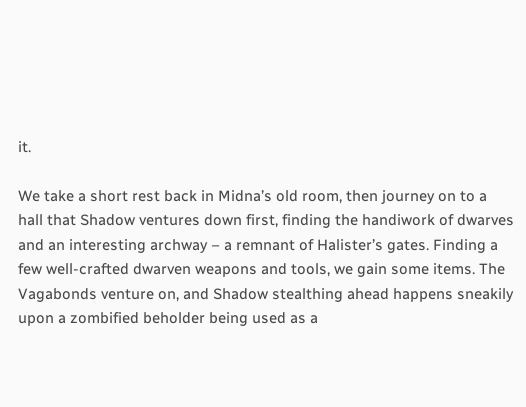it.

We take a short rest back in Midna’s old room, then journey on to a hall that Shadow ventures down first, finding the handiwork of dwarves and an interesting archway – a remnant of Halister’s gates. Finding a few well-crafted dwarven weapons and tools, we gain some items. The Vagabonds venture on, and Shadow stealthing ahead happens sneakily upon a zombified beholder being used as a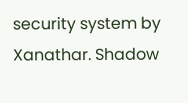security system by Xanathar. Shadow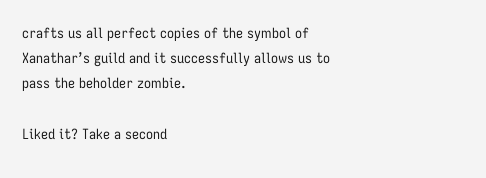crafts us all perfect copies of the symbol of Xanathar’s guild and it successfully allows us to pass the beholder zombie.

Liked it? Take a second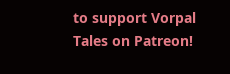to support Vorpal Tales on Patreon!